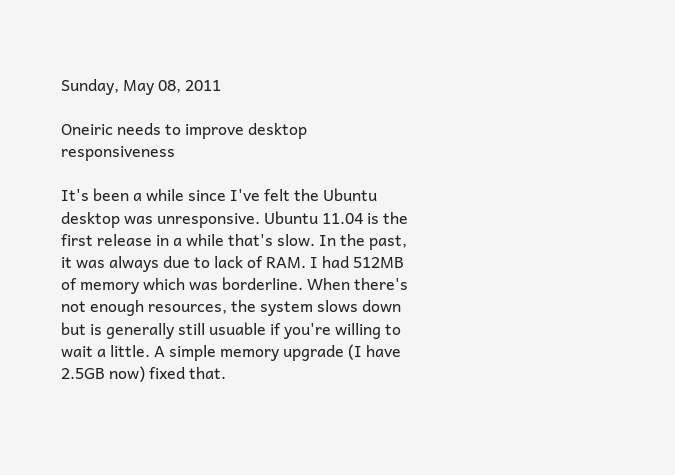Sunday, May 08, 2011

Oneiric needs to improve desktop responsiveness

It's been a while since I've felt the Ubuntu desktop was unresponsive. Ubuntu 11.04 is the first release in a while that's slow. In the past, it was always due to lack of RAM. I had 512MB of memory which was borderline. When there's not enough resources, the system slows down but is generally still usuable if you're willing to wait a little. A simple memory upgrade (I have 2.5GB now) fixed that.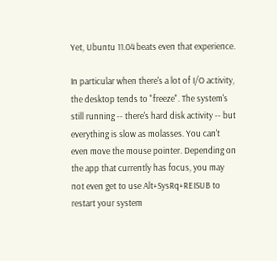Yet, Ubuntu 11.04 beats even that experience.

In particular when there's a lot of I/O activity, the desktop tends to "freeze". The system's still running -- there's hard disk activity -- but everything is slow as molasses. You can't even move the mouse pointer. Depending on the app that currently has focus, you may not even get to use Alt+SysRq+REISUB to restart your system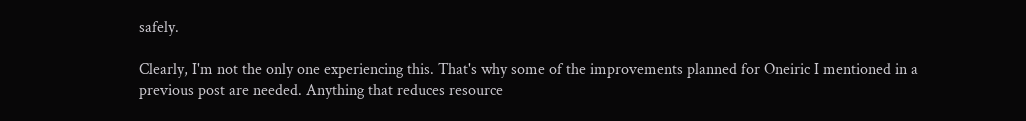safely.

Clearly, I'm not the only one experiencing this. That's why some of the improvements planned for Oneiric I mentioned in a previous post are needed. Anything that reduces resource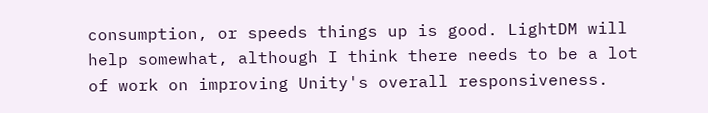consumption, or speeds things up is good. LightDM will help somewhat, although I think there needs to be a lot of work on improving Unity's overall responsiveness.